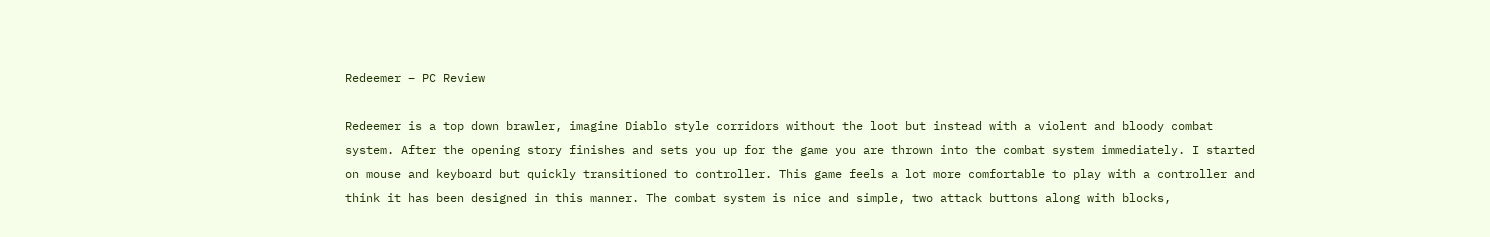Redeemer – PC Review

Redeemer is a top down brawler, imagine Diablo style corridors without the loot but instead with a violent and bloody combat system. After the opening story finishes and sets you up for the game you are thrown into the combat system immediately. I started on mouse and keyboard but quickly transitioned to controller. This game feels a lot more comfortable to play with a controller and think it has been designed in this manner. The combat system is nice and simple, two attack buttons along with blocks,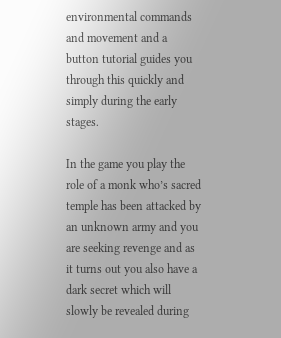environmental commands and movement and a button tutorial guides you through this quickly and simply during the early stages.

In the game you play the role of a monk who’s sacred temple has been attacked by an unknown army and you are seeking revenge and as it turns out you also have a dark secret which will slowly be revealed during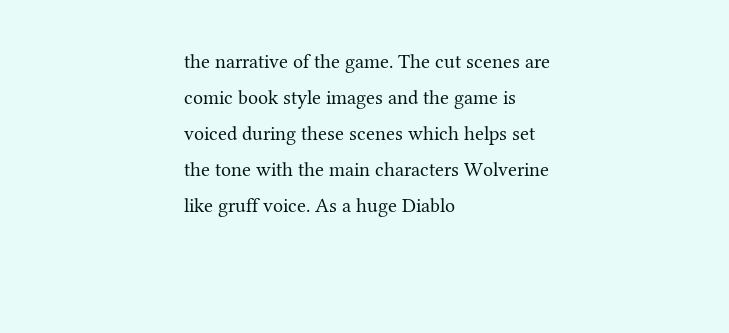the narrative of the game. The cut scenes are comic book style images and the game is voiced during these scenes which helps set the tone with the main characters Wolverine like gruff voice. As a huge Diablo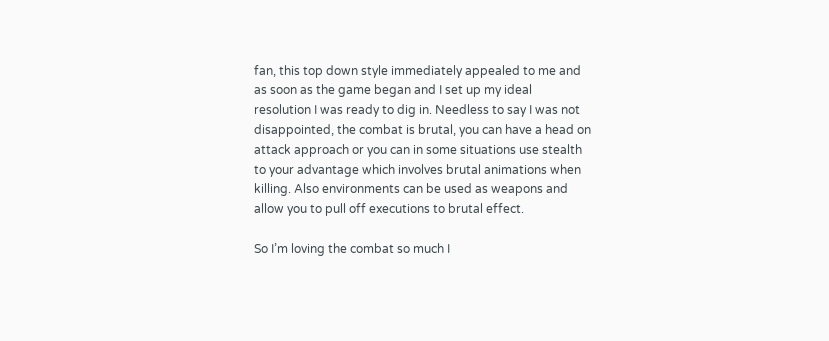fan, this top down style immediately appealed to me and as soon as the game began and I set up my ideal resolution I was ready to dig in. Needless to say I was not disappointed, the combat is brutal, you can have a head on attack approach or you can in some situations use stealth to your advantage which involves brutal animations when killing. Also environments can be used as weapons and allow you to pull off executions to brutal effect.

So I’m loving the combat so much I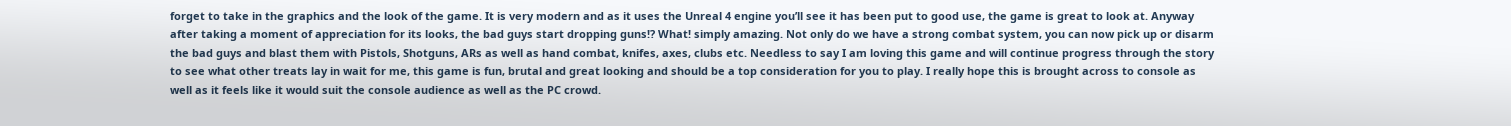forget to take in the graphics and the look of the game. It is very modern and as it uses the Unreal 4 engine you’ll see it has been put to good use, the game is great to look at. Anyway after taking a moment of appreciation for its looks, the bad guys start dropping guns!? What! simply amazing. Not only do we have a strong combat system, you can now pick up or disarm the bad guys and blast them with Pistols, Shotguns, ARs as well as hand combat, knifes, axes, clubs etc. Needless to say I am loving this game and will continue progress through the story to see what other treats lay in wait for me, this game is fun, brutal and great looking and should be a top consideration for you to play. I really hope this is brought across to console as well as it feels like it would suit the console audience as well as the PC crowd.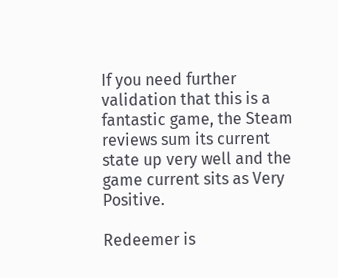If you need further validation that this is a fantastic game, the Steam reviews sum its current state up very well and the game current sits as Very Positive.

Redeemer is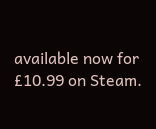available now for £10.99 on Steam.